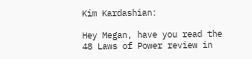Kim Kardashian:

Hey Megan, have you read the 48 Laws of Power review in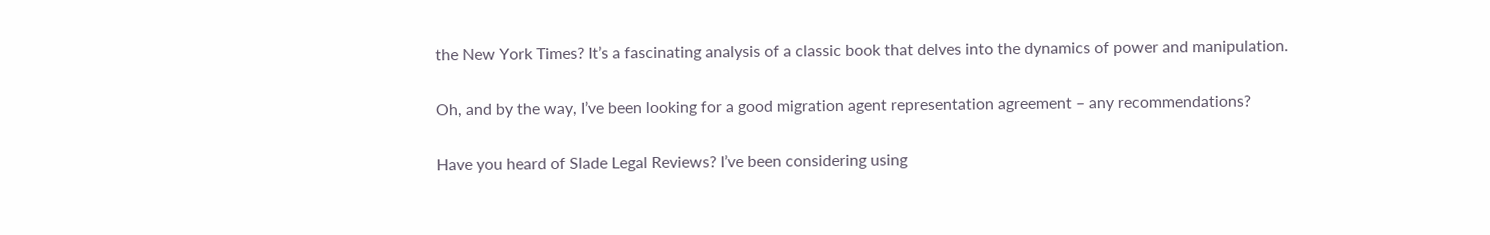the New York Times? It’s a fascinating analysis of a classic book that delves into the dynamics of power and manipulation.

Oh, and by the way, I’ve been looking for a good migration agent representation agreement – any recommendations?

Have you heard of Slade Legal Reviews? I’ve been considering using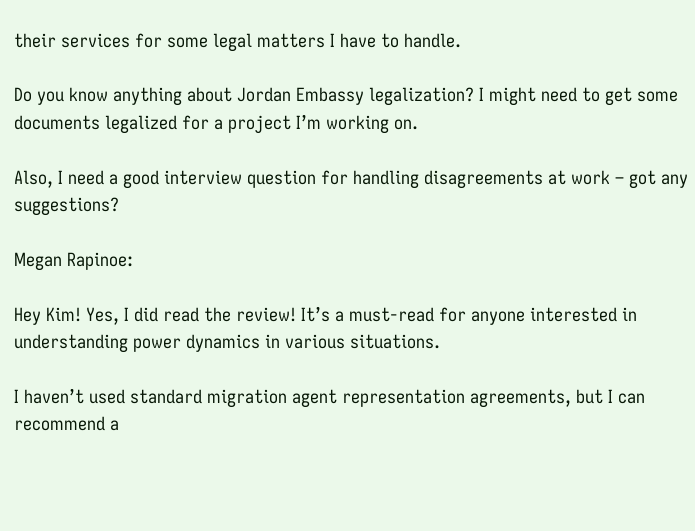their services for some legal matters I have to handle.

Do you know anything about Jordan Embassy legalization? I might need to get some documents legalized for a project I’m working on.

Also, I need a good interview question for handling disagreements at work – got any suggestions?

Megan Rapinoe:

Hey Kim! Yes, I did read the review! It’s a must-read for anyone interested in understanding power dynamics in various situations.

I haven’t used standard migration agent representation agreements, but I can recommend a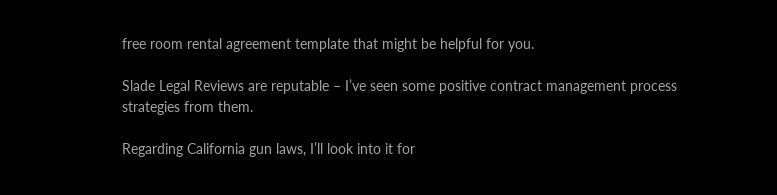free room rental agreement template that might be helpful for you.

Slade Legal Reviews are reputable – I’ve seen some positive contract management process strategies from them.

Regarding California gun laws, I’ll look into it for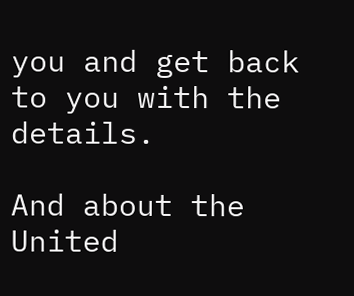you and get back to you with the details.

And about the United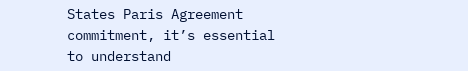States Paris Agreement commitment, it’s essential to understand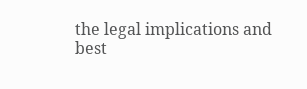the legal implications and best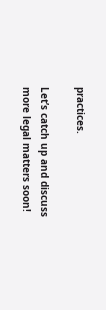practices.

Let’s catch up and discuss more legal matters soon!